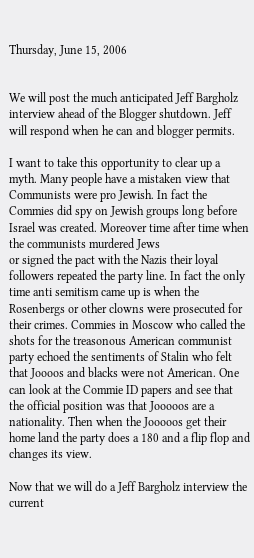Thursday, June 15, 2006


We will post the much anticipated Jeff Bargholz interview ahead of the Blogger shutdown. Jeff will respond when he can and blogger permits.

I want to take this opportunity to clear up a myth. Many people have a mistaken view that Communists were pro Jewish. In fact the Commies did spy on Jewish groups long before Israel was created. Moreover time after time when the communists murdered Jews
or signed the pact with the Nazis their loyal followers repeated the party line. In fact the only time anti semitism came up is when the Rosenbergs or other clowns were prosecuted for their crimes. Commies in Moscow who called the shots for the treasonous American communist party echoed the sentiments of Stalin who felt that Joooos and blacks were not American. One can look at the Commie ID papers and see that the official position was that Jooooos are a nationality. Then when the Jooooos get their home land the party does a 180 and a flip flop and changes its view.

Now that we will do a Jeff Bargholz interview the current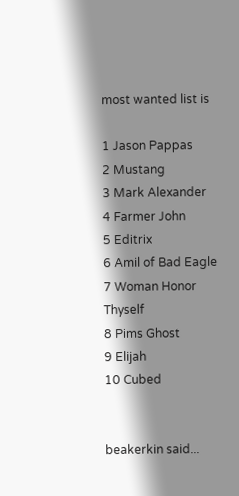most wanted list is

1 Jason Pappas
2 Mustang
3 Mark Alexander
4 Farmer John
5 Editrix
6 Amil of Bad Eagle
7 Woman Honor Thyself
8 Pims Ghost
9 Elijah
10 Cubed


beakerkin said...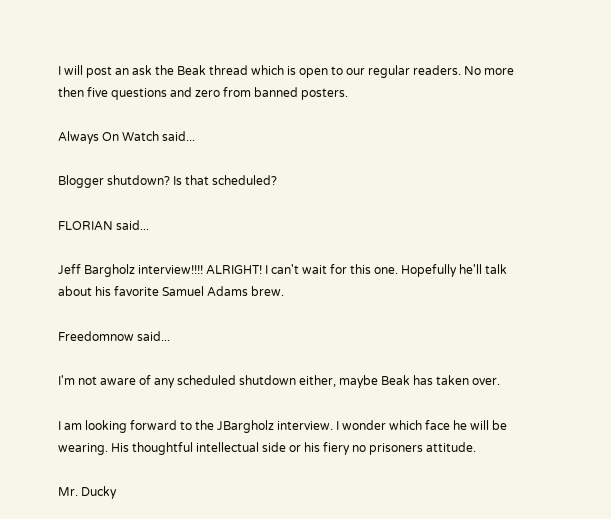I will post an ask the Beak thread which is open to our regular readers. No more then five questions and zero from banned posters.

Always On Watch said...

Blogger shutdown? Is that scheduled?

FLORIAN said...

Jeff Bargholz interview!!!! ALRIGHT! I can't wait for this one. Hopefully he'll talk about his favorite Samuel Adams brew.

Freedomnow said...

I'm not aware of any scheduled shutdown either, maybe Beak has taken over.

I am looking forward to the JBargholz interview. I wonder which face he will be wearing. His thoughtful intellectual side or his fiery no prisoners attitude.

Mr. Ducky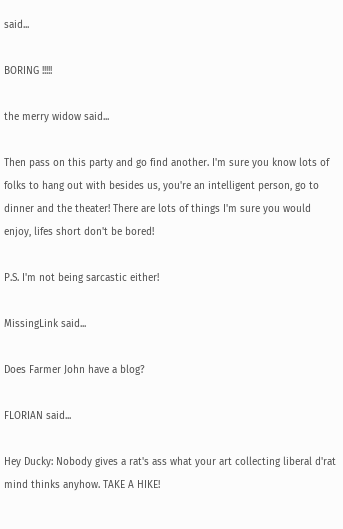said...

BORING !!!!!

the merry widow said...

Then pass on this party and go find another. I'm sure you know lots of folks to hang out with besides us, you're an intelligent person, go to dinner and the theater! There are lots of things I'm sure you would enjoy, lifes short don't be bored!

P.S. I'm not being sarcastic either!

MissingLink said...

Does Farmer John have a blog?

FLORIAN said...

Hey Ducky: Nobody gives a rat's ass what your art collecting liberal d'rat mind thinks anyhow. TAKE A HIKE!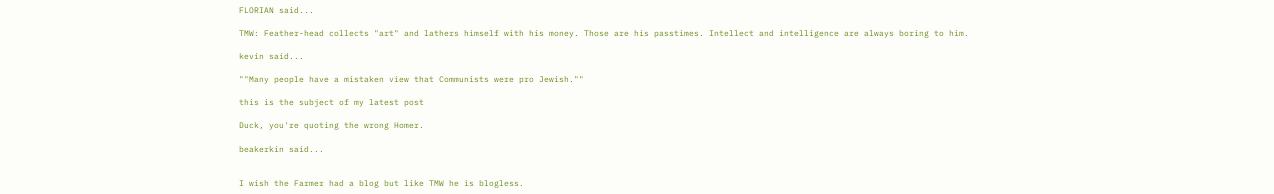FLORIAN said...

TMW: Feather-head collects "art" and lathers himself with his money. Those are his passtimes. Intellect and intelligence are always boring to him.

kevin said...

""Many people have a mistaken view that Communists were pro Jewish.""

this is the subject of my latest post

Duck, you're quoting the wrong Homer.

beakerkin said...


I wish the Farmer had a blog but like TMW he is blogless.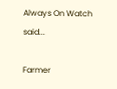Always On Watch said...

Farmer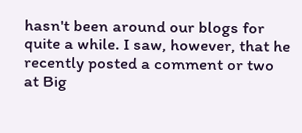hasn't been around our blogs for quite a while. I saw, however, that he recently posted a comment or two at Big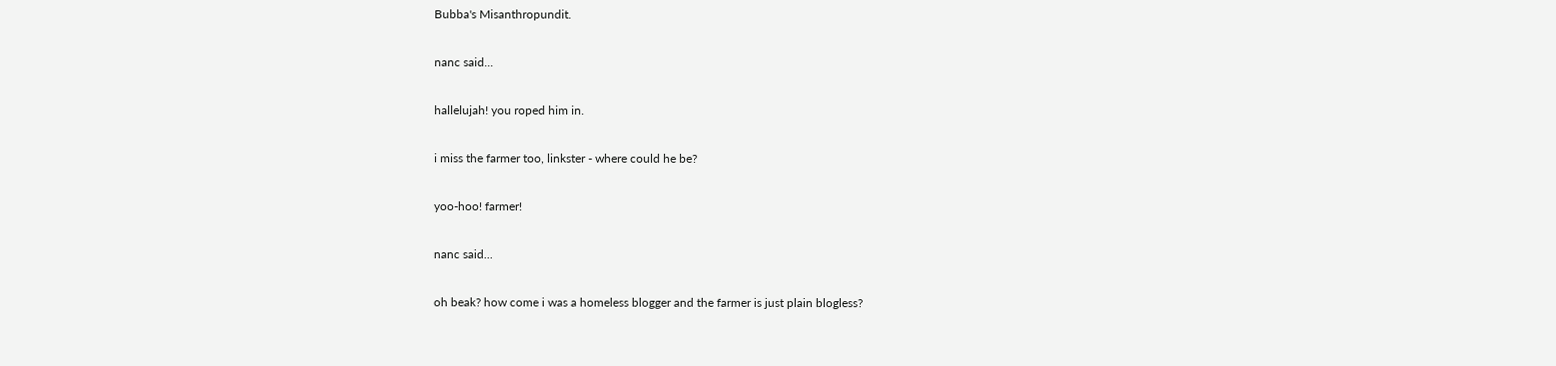Bubba's Misanthropundit.

nanc said...

hallelujah! you roped him in.

i miss the farmer too, linkster - where could he be?

yoo-hoo! farmer!

nanc said...

oh beak? how come i was a homeless blogger and the farmer is just plain blogless?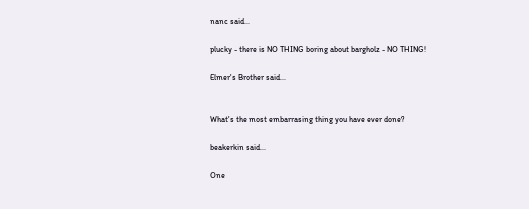nanc said...

plucky - there is NO THING boring about bargholz - NO THING!

Elmer's Brother said...


What's the most embarrasing thing you have ever done?

beakerkin said...

One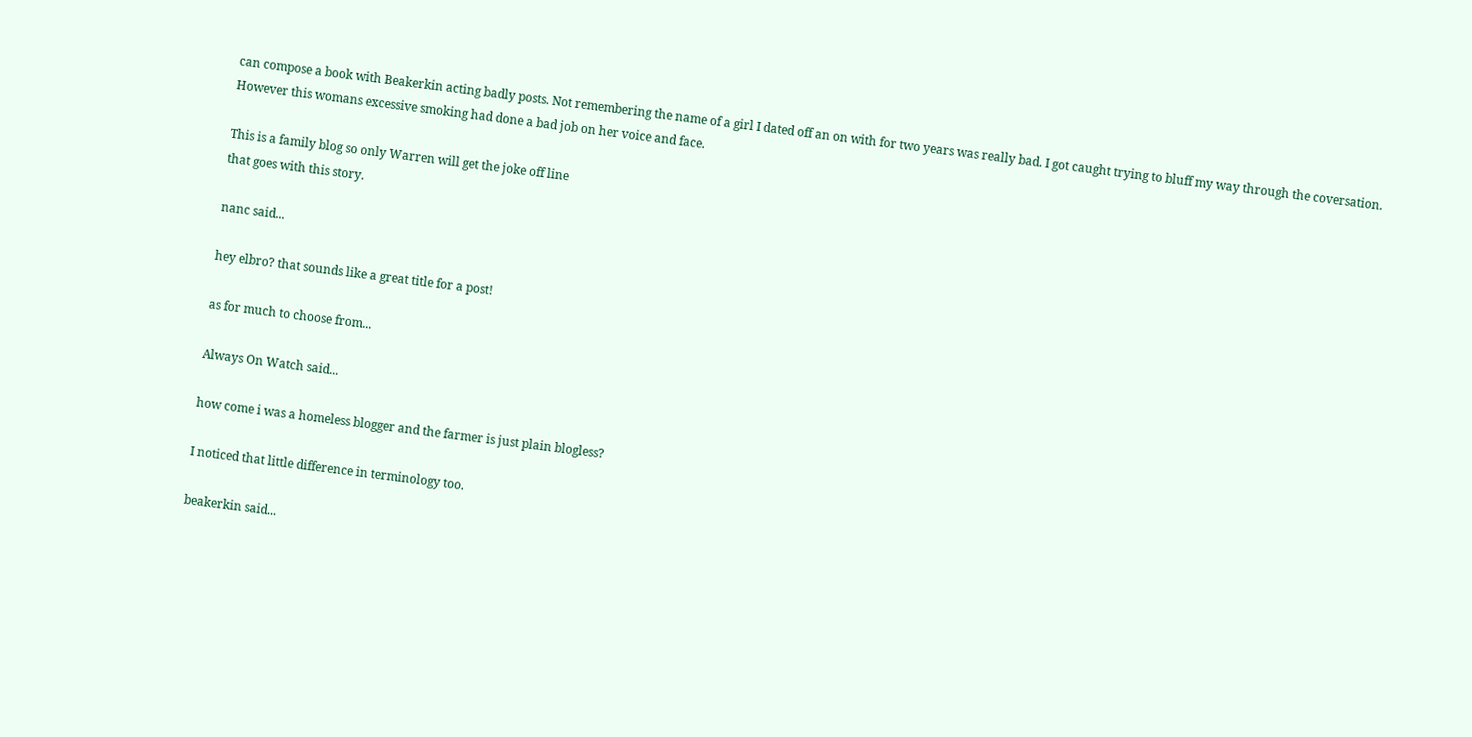can compose a book with Beakerkin acting badly posts. Not remembering the name of a girl I dated off an on with for two years was really bad. I got caught trying to bluff my way through the coversation. However this womans excessive smoking had done a bad job on her voice and face.

This is a family blog so only Warren will get the joke off line
that goes with this story.

nanc said...

hey elbro? that sounds like a great title for a post!

as for much to choose from...

Always On Watch said...

how come i was a homeless blogger and the farmer is just plain blogless?

I noticed that little difference in terminology too.

beakerkin said...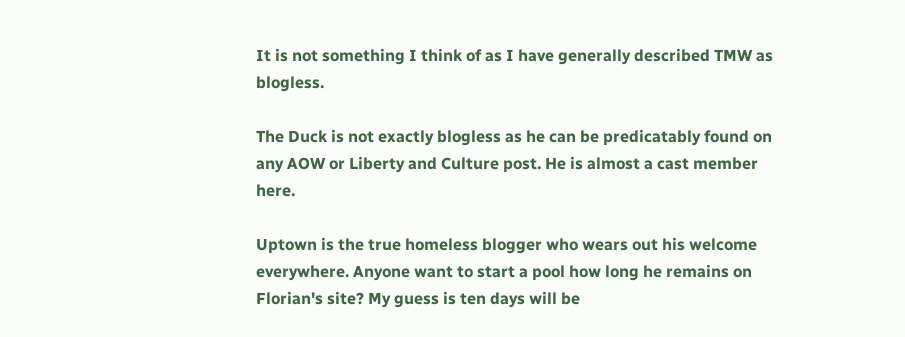It is not something I think of as I have generally described TMW as blogless.

The Duck is not exactly blogless as he can be predicatably found on any AOW or Liberty and Culture post. He is almost a cast member here.

Uptown is the true homeless blogger who wears out his welcome everywhere. Anyone want to start a pool how long he remains on Florian's site? My guess is ten days will be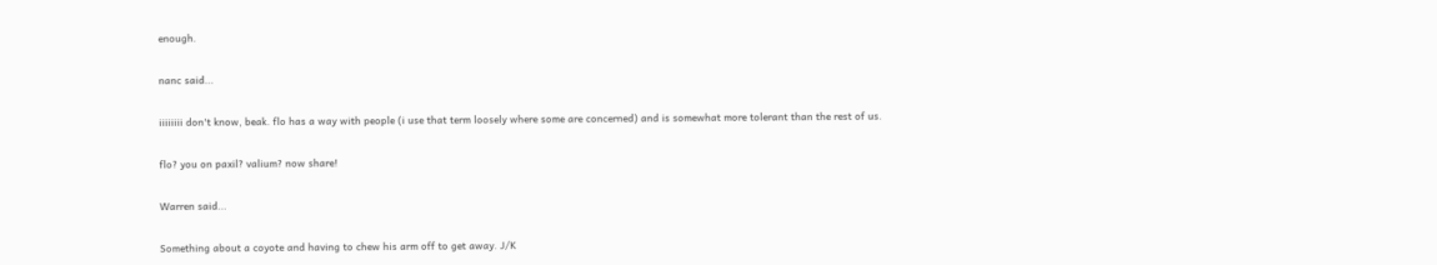enough.

nanc said...

iiiiiiii don't know, beak. flo has a way with people (i use that term loosely where some are concerned) and is somewhat more tolerant than the rest of us.

flo? you on paxil? valium? now share!

Warren said...

Something about a coyote and having to chew his arm off to get away. J/K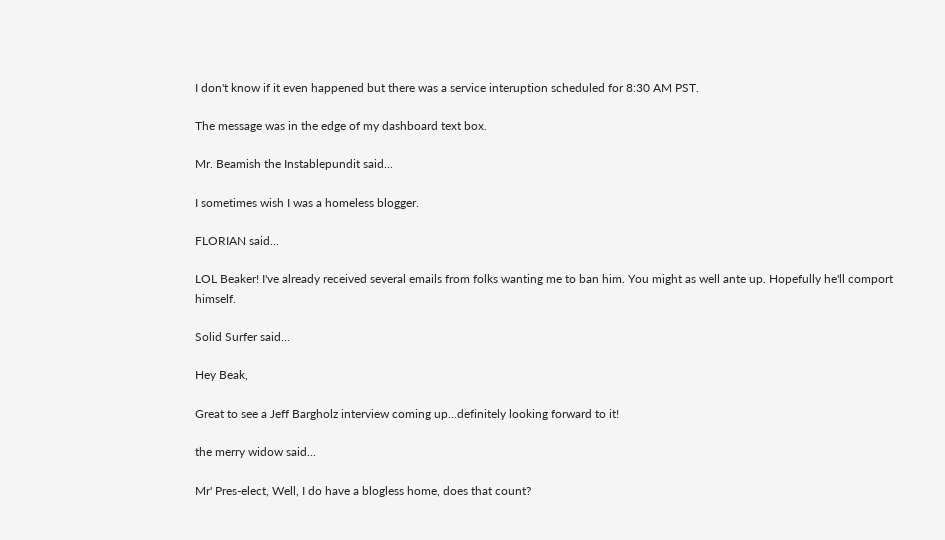I don't know if it even happened but there was a service interuption scheduled for 8:30 AM PST.

The message was in the edge of my dashboard text box.

Mr. Beamish the Instablepundit said...

I sometimes wish I was a homeless blogger.

FLORIAN said...

LOL Beaker! I've already received several emails from folks wanting me to ban him. You might as well ante up. Hopefully he'll comport himself.

Solid Surfer said...

Hey Beak,

Great to see a Jeff Bargholz interview coming up...definitely looking forward to it!

the merry widow said...

Mr' Pres-elect, Well, I do have a blogless home, does that count?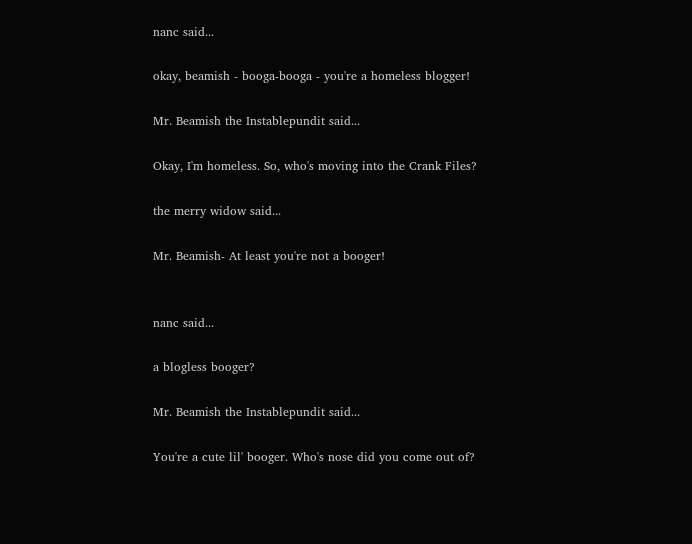nanc said...

okay, beamish - booga-booga - you're a homeless blogger!

Mr. Beamish the Instablepundit said...

Okay, I'm homeless. So, who's moving into the Crank Files?

the merry widow said...

Mr. Beamish- At least you're not a booger!


nanc said...

a blogless booger?

Mr. Beamish the Instablepundit said...

You're a cute lil' booger. Who's nose did you come out of?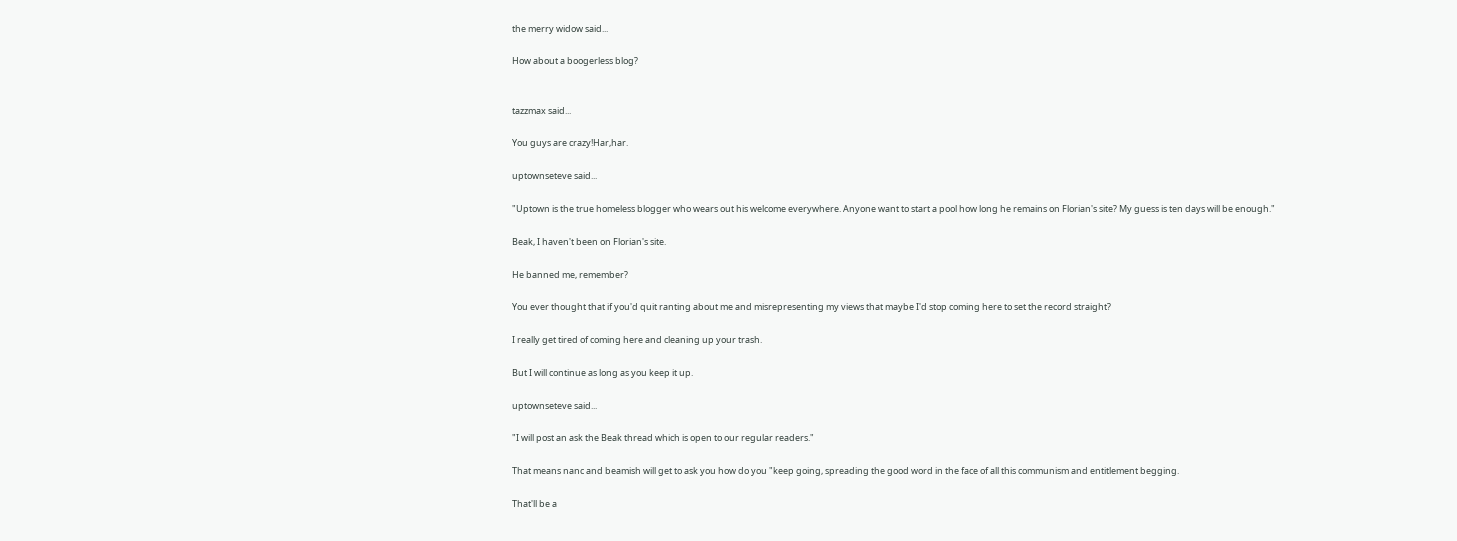the merry widow said...

How about a boogerless blog?


tazzmax said...

You guys are crazy!Har,har.

uptownseteve said...

"Uptown is the true homeless blogger who wears out his welcome everywhere. Anyone want to start a pool how long he remains on Florian's site? My guess is ten days will be enough."

Beak, I haven't been on Florian's site.

He banned me, remember?

You ever thought that if you'd quit ranting about me and misrepresenting my views that maybe I'd stop coming here to set the record straight?

I really get tired of coming here and cleaning up your trash.

But I will continue as long as you keep it up.

uptownseteve said...

"I will post an ask the Beak thread which is open to our regular readers."

That means nanc and beamish will get to ask you how do you "keep going, spreading the good word in the face of all this communism and entitlement begging.

That'll be a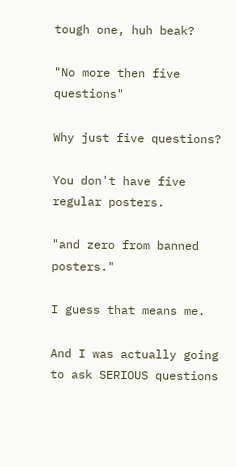tough one, huh beak?

"No more then five questions"

Why just five questions?

You don't have five regular posters.

"and zero from banned posters."

I guess that means me.

And I was actually going to ask SERIOUS questions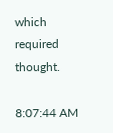which required thought.

8:07:44 AM